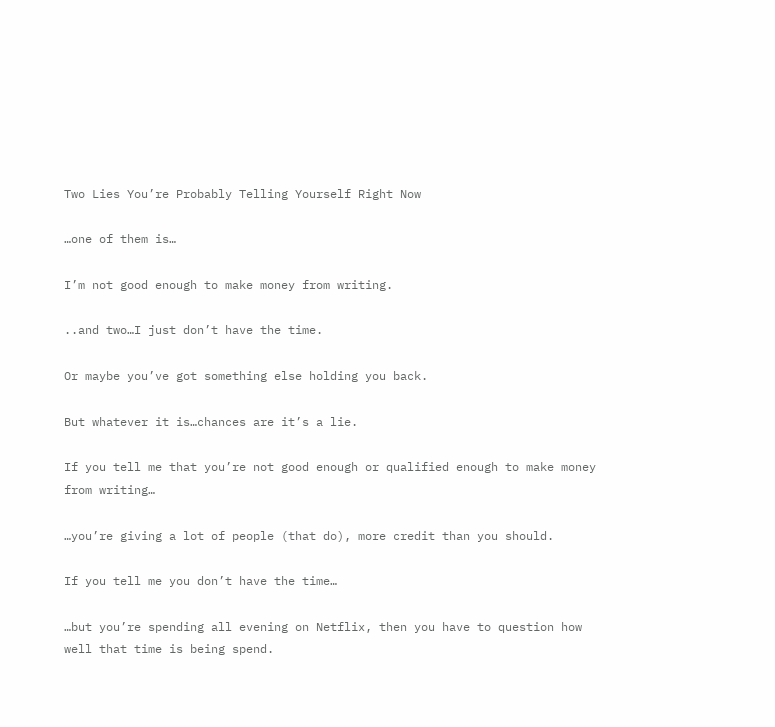Two Lies You’re Probably Telling Yourself Right Now

…one of them is…

I’m not good enough to make money from writing.

..and two…I just don’t have the time.

Or maybe you’ve got something else holding you back.

But whatever it is…chances are it’s a lie.

If you tell me that you’re not good enough or qualified enough to make money from writing…

…you’re giving a lot of people (that do), more credit than you should.

If you tell me you don’t have the time…

…but you’re spending all evening on Netflix, then you have to question how well that time is being spend.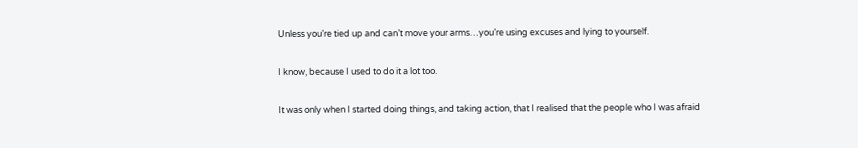Unless you’re tied up and can’t move your arms…you’re using excuses and lying to yourself.

I know, because I used to do it a lot too.

It was only when I started doing things, and taking action, that I realised that the people who I was afraid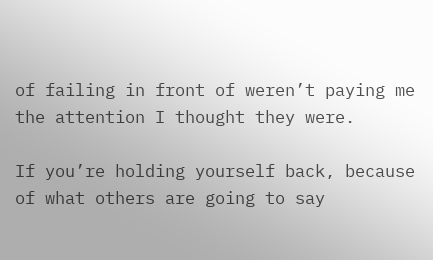of failing in front of weren’t paying me the attention I thought they were.

If you’re holding yourself back, because of what others are going to say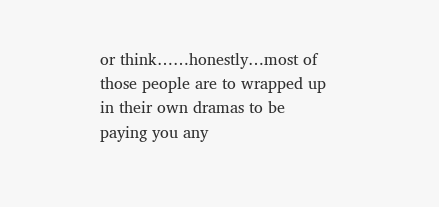or think……honestly…most of those people are to wrapped up in their own dramas to be paying you any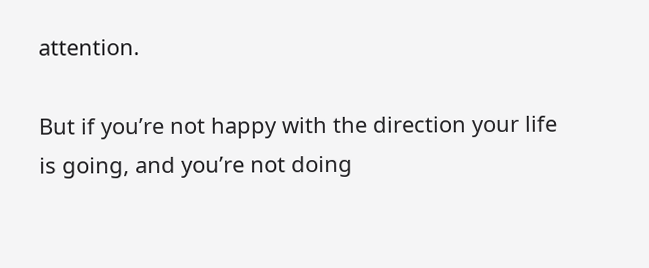attention.

But if you’re not happy with the direction your life is going, and you’re not doing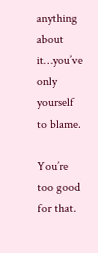anything about it…you’ve only yourself to blame.

You’re too good for that.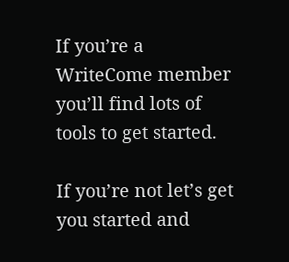If you’re a WriteCome member you’ll find lots of tools to get started.

If you’re not let’s get you started and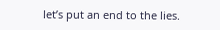let’s put an end to the lies.